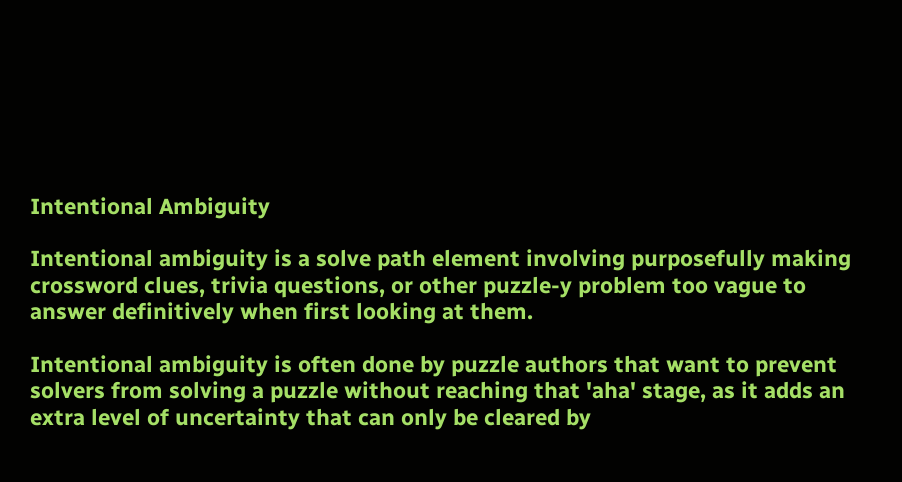Intentional Ambiguity

Intentional ambiguity is a solve path element involving purposefully making crossword clues, trivia questions, or other puzzle-y problem too vague to answer definitively when first looking at them.

Intentional ambiguity is often done by puzzle authors that want to prevent solvers from solving a puzzle without reaching that 'aha' stage, as it adds an extra level of uncertainty that can only be cleared by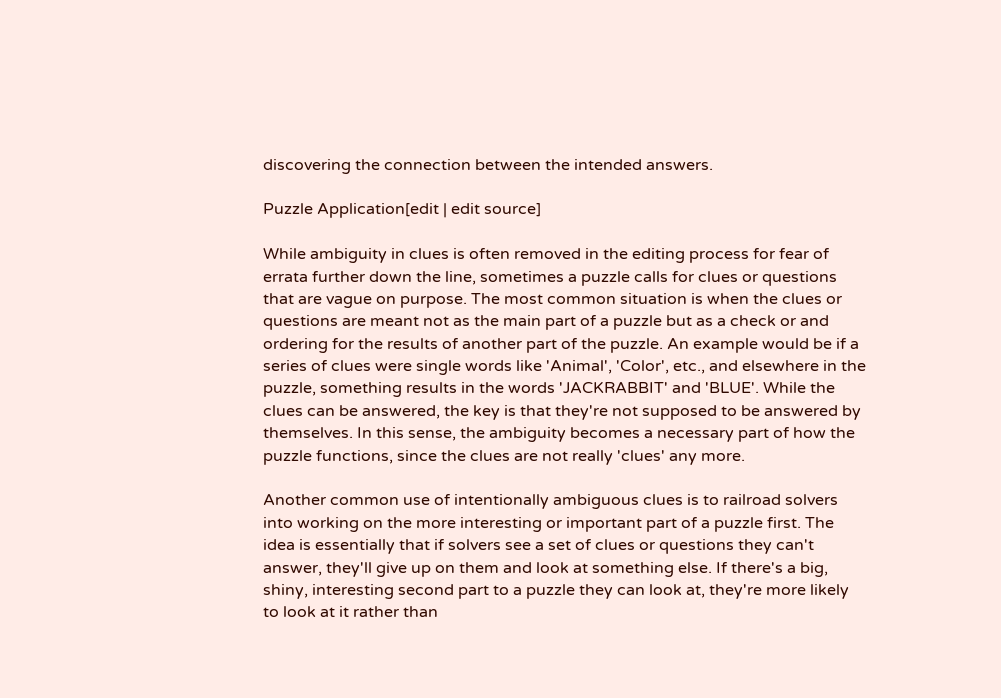discovering the connection between the intended answers.

Puzzle Application[edit | edit source]

While ambiguity in clues is often removed in the editing process for fear of errata further down the line, sometimes a puzzle calls for clues or questions that are vague on purpose. The most common situation is when the clues or questions are meant not as the main part of a puzzle but as a check or and ordering for the results of another part of the puzzle. An example would be if a series of clues were single words like 'Animal', 'Color', etc., and elsewhere in the puzzle, something results in the words 'JACKRABBIT' and 'BLUE'. While the clues can be answered, the key is that they're not supposed to be answered by themselves. In this sense, the ambiguity becomes a necessary part of how the puzzle functions, since the clues are not really 'clues' any more.

Another common use of intentionally ambiguous clues is to railroad solvers into working on the more interesting or important part of a puzzle first. The idea is essentially that if solvers see a set of clues or questions they can't answer, they'll give up on them and look at something else. If there's a big, shiny, interesting second part to a puzzle they can look at, they're more likely to look at it rather than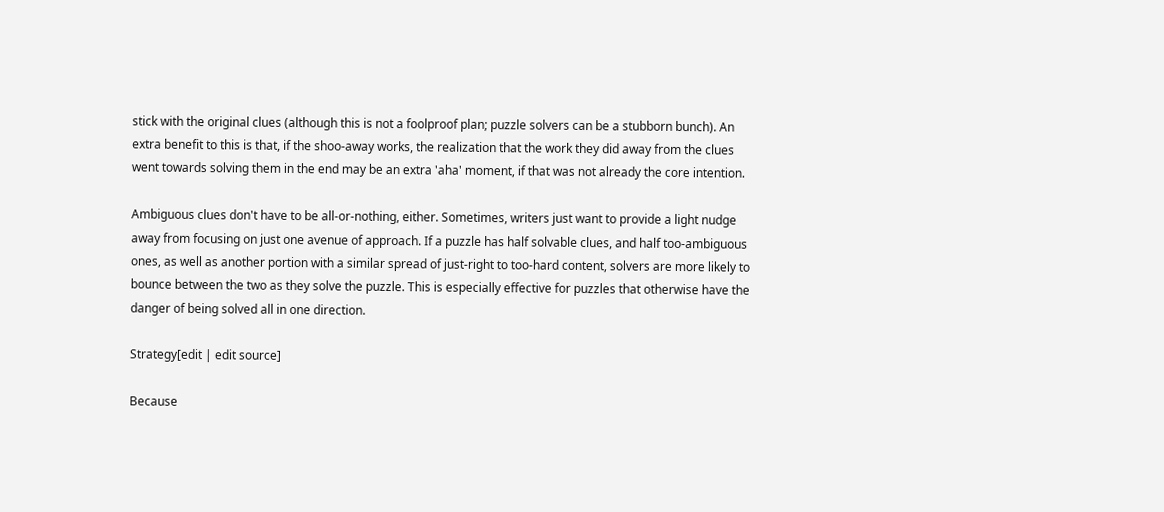stick with the original clues (although this is not a foolproof plan; puzzle solvers can be a stubborn bunch). An extra benefit to this is that, if the shoo-away works, the realization that the work they did away from the clues went towards solving them in the end may be an extra 'aha' moment, if that was not already the core intention.

Ambiguous clues don't have to be all-or-nothing, either. Sometimes, writers just want to provide a light nudge away from focusing on just one avenue of approach. If a puzzle has half solvable clues, and half too-ambiguous ones, as well as another portion with a similar spread of just-right to too-hard content, solvers are more likely to bounce between the two as they solve the puzzle. This is especially effective for puzzles that otherwise have the danger of being solved all in one direction.

Strategy[edit | edit source]

Because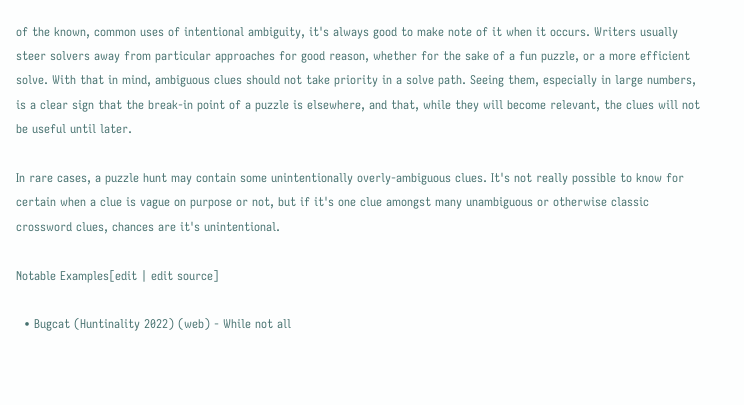of the known, common uses of intentional ambiguity, it's always good to make note of it when it occurs. Writers usually steer solvers away from particular approaches for good reason, whether for the sake of a fun puzzle, or a more efficient solve. With that in mind, ambiguous clues should not take priority in a solve path. Seeing them, especially in large numbers, is a clear sign that the break-in point of a puzzle is elsewhere, and that, while they will become relevant, the clues will not be useful until later.

In rare cases, a puzzle hunt may contain some unintentionally overly-ambiguous clues. It's not really possible to know for certain when a clue is vague on purpose or not, but if it's one clue amongst many unambiguous or otherwise classic crossword clues, chances are it's unintentional.

Notable Examples[edit | edit source]

  • Bugcat (Huntinality 2022) (web) - While not all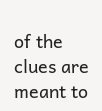of the clues are meant to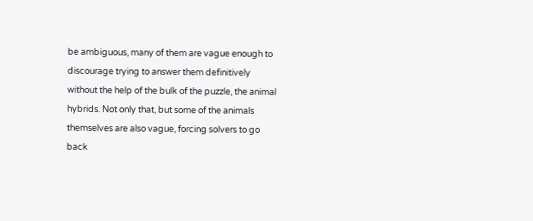be ambiguous, many of them are vague enough to discourage trying to answer them definitively without the help of the bulk of the puzzle, the animal hybrids. Not only that, but some of the animals themselves are also vague, forcing solvers to go back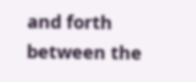and forth between the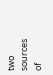two sources of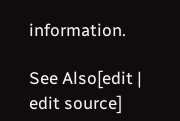information.

See Also[edit | edit source]